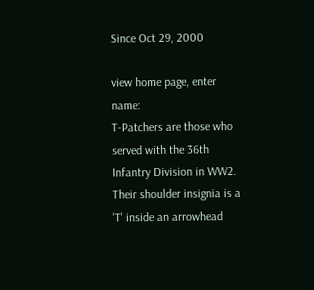Since Oct 29, 2000

view home page, enter name:
T-Patchers are those who served with the 36th Infantry Division in WW2. Their shoulder insignia is a 'T' inside an arrowhead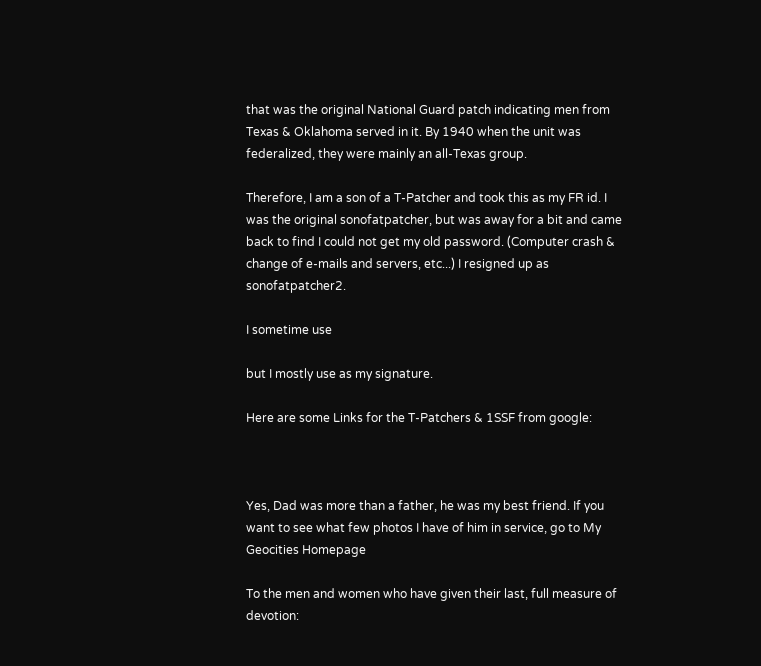that was the original National Guard patch indicating men from Texas & Oklahoma served in it. By 1940 when the unit was federalized, they were mainly an all-Texas group.

Therefore, I am a son of a T-Patcher and took this as my FR id. I was the original sonofatpatcher, but was away for a bit and came back to find I could not get my old password. (Computer crash & change of e-mails and servers, etc...) I resigned up as sonofatpatcher2.

I sometime use

but I mostly use as my signature.

Here are some Links for the T-Patchers & 1SSF from google:



Yes, Dad was more than a father, he was my best friend. If you want to see what few photos I have of him in service, go to My Geocities Homepage

To the men and women who have given their last, full measure of devotion: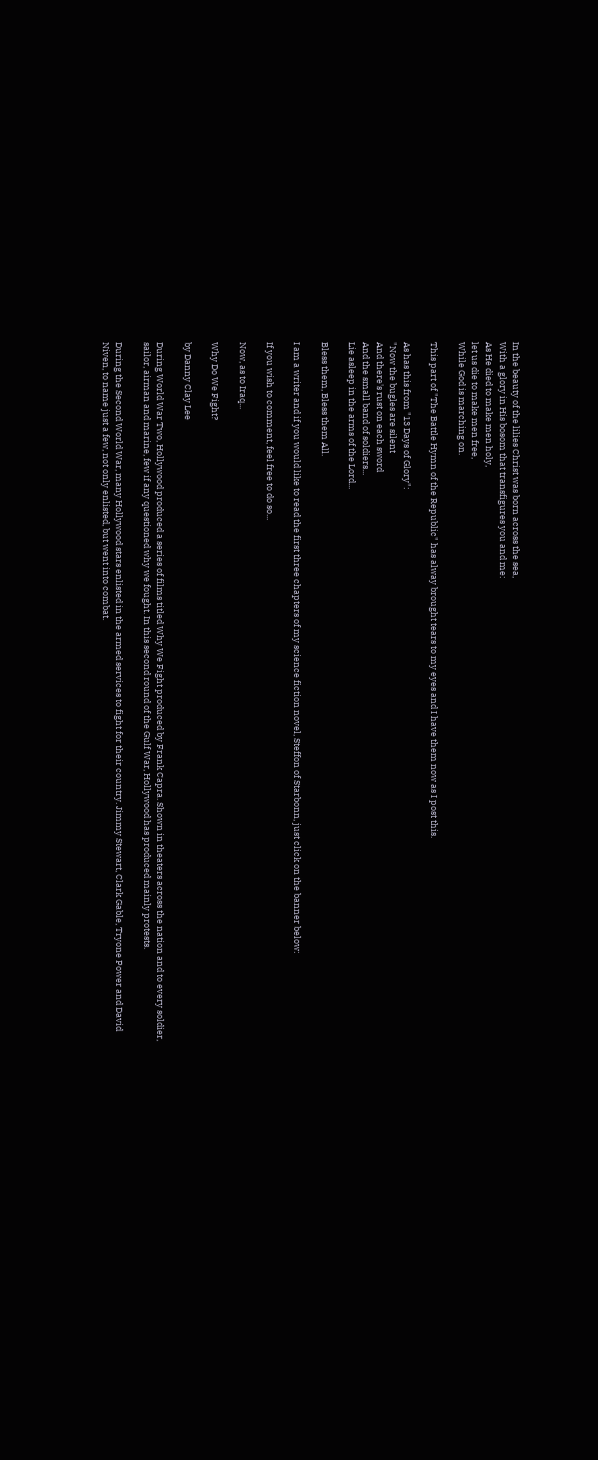In the beauty of the lilies Christ was born across the sea,
With a glory in His bosom that transfigures you and me:
As He died to make men holy,
let us die to make men free,
While God is marching on.

This part of "The Battle Hymn of the Republic" has alway brought tears to my eyes and I have them now as I post this.

As has this from "13 Days of Glory":
"Now the bugles are silent
And there's rust on each sword
And the small band of soldiers...
Lie asleep in the arms of the Lord...

Bless them, Bless them All.

I am a writer and if you would like to read the first three chapters of my science fiction novel, Steffon of Starbonn, just click on the banner below:

If you wish to comment, feel free to do so...

Now, as to Iraq...

Why Do We Fight?

by Danny Clay Lee

During World War Two, Hollywood produced a series of films titled Why We Fight produced by Frank Capra. Shown in theaters across the nation and to every soldier, sailor, airman and marine, few if any questioned why we fought. In this second round of the Gulf War, Hollywood has produced mainly protests.

During the Second World War, many Hollywood stars enlisted in the armed services to fight for their country. Jimmy Stewart, Clark Gable, Tryone Power and David Niven, to name just a few, not only enlisted, but went into combat.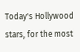Today's Hollywood stars, for the most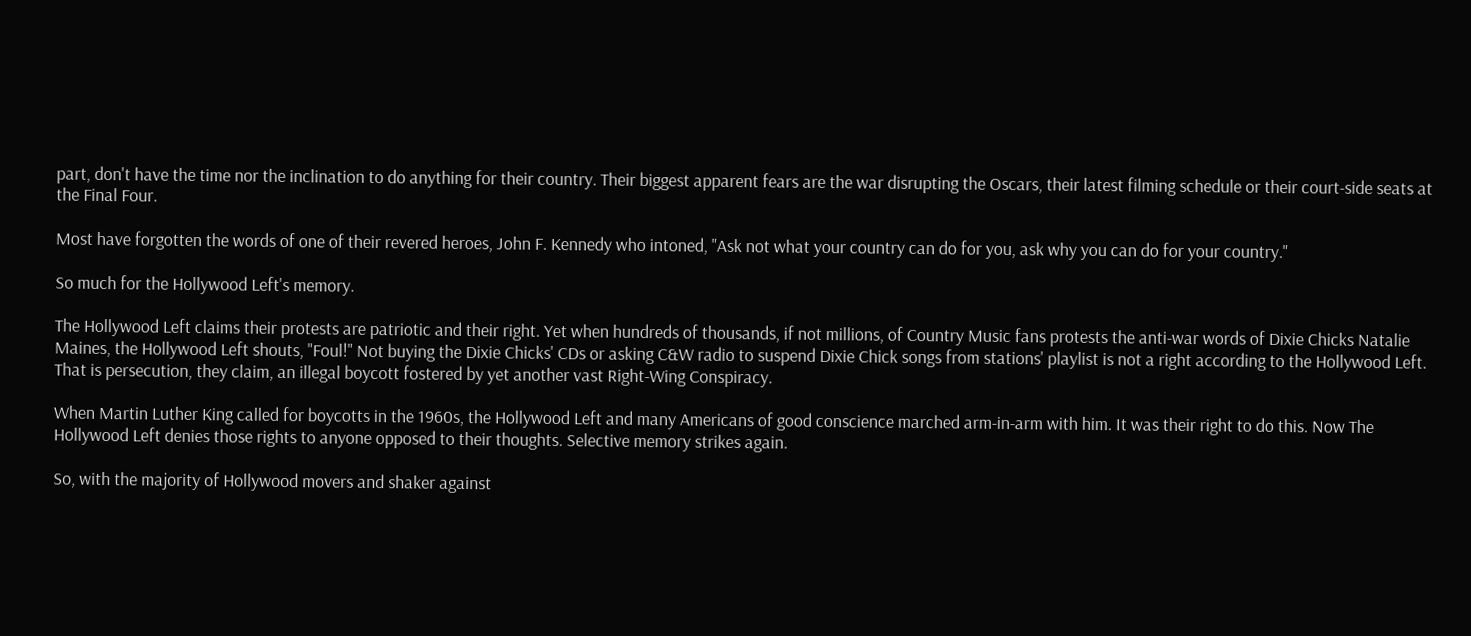part, don't have the time nor the inclination to do anything for their country. Their biggest apparent fears are the war disrupting the Oscars, their latest filming schedule or their court-side seats at the Final Four.

Most have forgotten the words of one of their revered heroes, John F. Kennedy who intoned, "Ask not what your country can do for you, ask why you can do for your country."

So much for the Hollywood Left's memory.

The Hollywood Left claims their protests are patriotic and their right. Yet when hundreds of thousands, if not millions, of Country Music fans protests the anti-war words of Dixie Chicks Natalie Maines, the Hollywood Left shouts, "Foul!" Not buying the Dixie Chicks' CDs or asking C&W radio to suspend Dixie Chick songs from stations' playlist is not a right according to the Hollywood Left. That is persecution, they claim, an illegal boycott fostered by yet another vast Right-Wing Conspiracy.

When Martin Luther King called for boycotts in the 1960s, the Hollywood Left and many Americans of good conscience marched arm-in-arm with him. It was their right to do this. Now The Hollywood Left denies those rights to anyone opposed to their thoughts. Selective memory strikes again.

So, with the majority of Hollywood movers and shaker against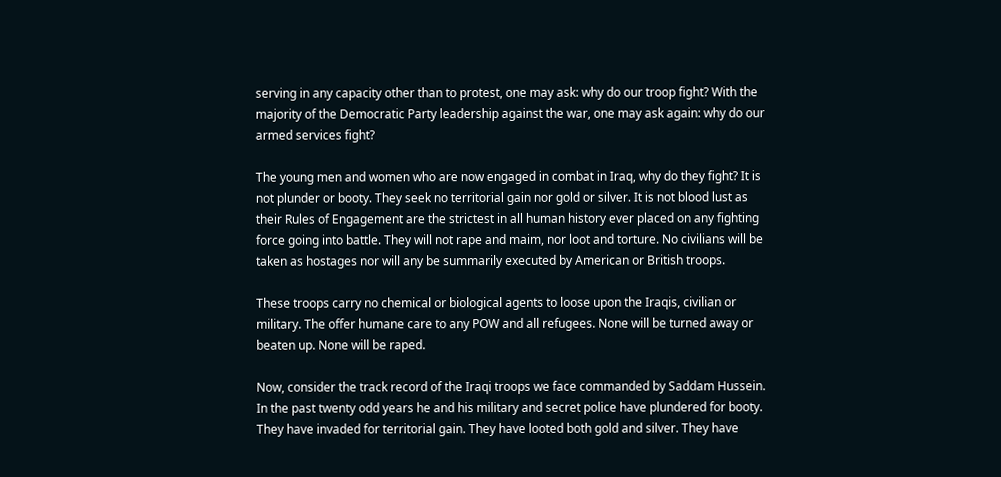serving in any capacity other than to protest, one may ask: why do our troop fight? With the majority of the Democratic Party leadership against the war, one may ask again: why do our armed services fight?

The young men and women who are now engaged in combat in Iraq, why do they fight? It is not plunder or booty. They seek no territorial gain nor gold or silver. It is not blood lust as their Rules of Engagement are the strictest in all human history ever placed on any fighting force going into battle. They will not rape and maim, nor loot and torture. No civilians will be taken as hostages nor will any be summarily executed by American or British troops.

These troops carry no chemical or biological agents to loose upon the Iraqis, civilian or military. The offer humane care to any POW and all refugees. None will be turned away or beaten up. None will be raped.

Now, consider the track record of the Iraqi troops we face commanded by Saddam Hussein. In the past twenty odd years he and his military and secret police have plundered for booty. They have invaded for territorial gain. They have looted both gold and silver. They have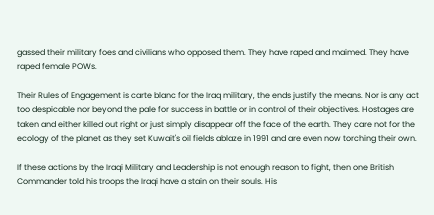gassed their military foes and civilians who opposed them. They have raped and maimed. They have raped female POWs.

Their Rules of Engagement is carte blanc for the Iraq military, the ends justify the means. Nor is any act too despicable nor beyond the pale for success in battle or in control of their objectives. Hostages are taken and either killed out right or just simply disappear off the face of the earth. They care not for the ecology of the planet as they set Kuwait's oil fields ablaze in 1991 and are even now torching their own.

If these actions by the Iraqi Military and Leadership is not enough reason to fight, then one British Commander told his troops the Iraqi have a stain on their souls. His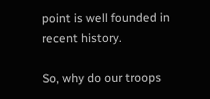point is well founded in recent history.

So, why do our troops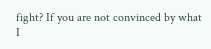fight? If you are not convinced by what I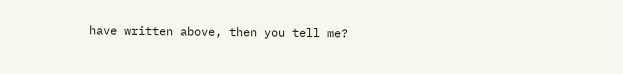have written above, then you tell me?